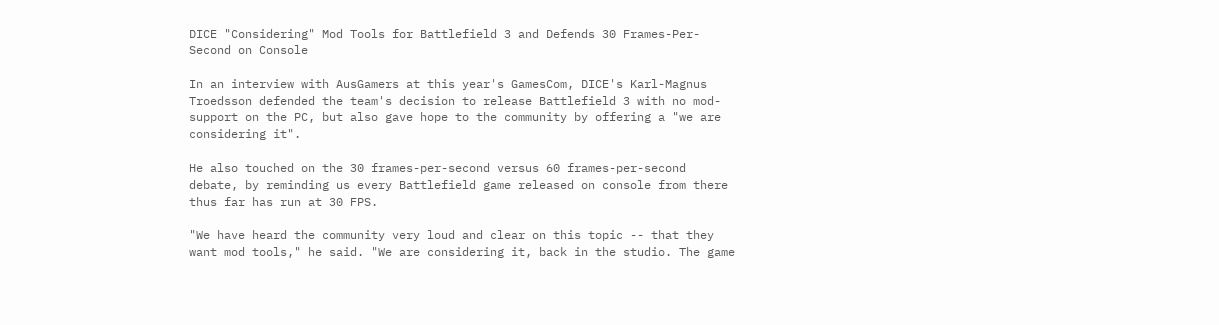DICE "Considering" Mod Tools for Battlefield 3 and Defends 30 Frames-Per-Second on Console

In an interview with AusGamers at this year's GamesCom, DICE's Karl-Magnus Troedsson defended the team's decision to release Battlefield 3 with no mod-support on the PC, but also gave hope to the community by offering a "we are considering it".

He also touched on the 30 frames-per-second versus 60 frames-per-second debate, by reminding us every Battlefield game released on console from there thus far has run at 30 FPS.

"We have heard the community very loud and clear on this topic -- that they want mod tools," he said. "We are considering it, back in the studio. The game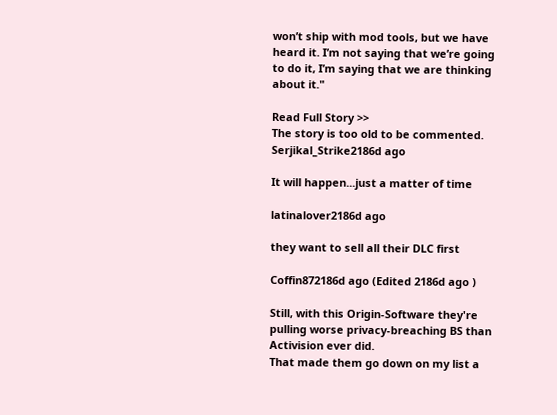won’t ship with mod tools, but we have heard it. I’m not saying that we’re going to do it, I’m saying that we are thinking about it."

Read Full Story >>
The story is too old to be commented.
Serjikal_Strike2186d ago

It will happen...just a matter of time

latinalover2186d ago

they want to sell all their DLC first

Coffin872186d ago (Edited 2186d ago )

Still, with this Origin-Software they're pulling worse privacy-breaching BS than Activision ever did.
That made them go down on my list a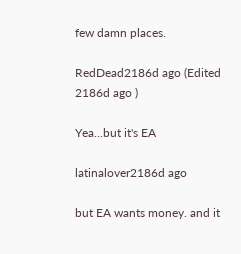few damn places.

RedDead2186d ago (Edited 2186d ago )

Yea...but it's EA

latinalover2186d ago

but EA wants money. and it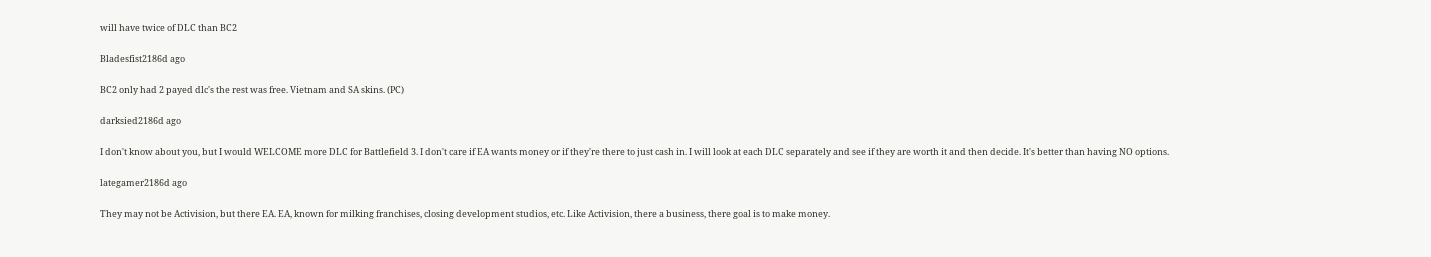will have twice of DLC than BC2

Bladesfist2186d ago

BC2 only had 2 payed dlc's the rest was free. Vietnam and SA skins. (PC)

darksied2186d ago

I don't know about you, but I would WELCOME more DLC for Battlefield 3. I don't care if EA wants money or if they're there to just cash in. I will look at each DLC separately and see if they are worth it and then decide. It's better than having NO options.

lategamer2186d ago

They may not be Activision, but there EA. EA, known for milking franchises, closing development studios, etc. Like Activision, there a business, there goal is to make money.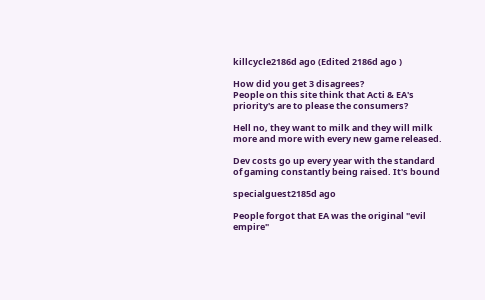killcycle2186d ago (Edited 2186d ago )

How did you get 3 disagrees?
People on this site think that Acti & EA's priority's are to please the consumers?

Hell no, they want to milk and they will milk more and more with every new game released.

Dev costs go up every year with the standard of gaming constantly being raised. It's bound

specialguest2185d ago

People forgot that EA was the original "evil empire"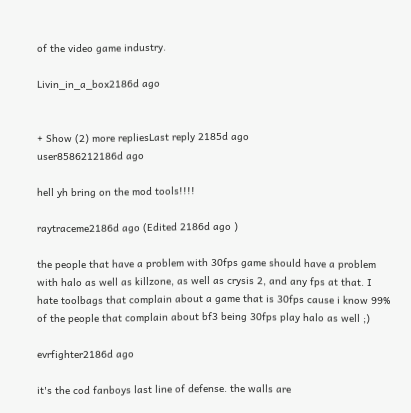of the video game industry.

Livin_in_a_box2186d ago


+ Show (2) more repliesLast reply 2185d ago
user8586212186d ago

hell yh bring on the mod tools!!!!

raytraceme2186d ago (Edited 2186d ago )

the people that have a problem with 30fps game should have a problem with halo as well as killzone, as well as crysis 2, and any fps at that. I hate toolbags that complain about a game that is 30fps cause i know 99% of the people that complain about bf3 being 30fps play halo as well ;)

evrfighter2186d ago

it's the cod fanboys last line of defense. the walls are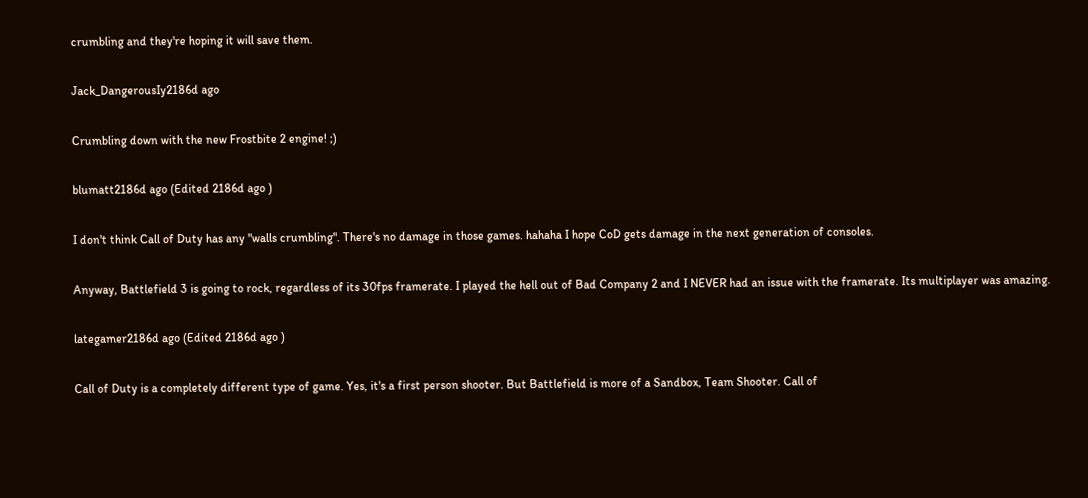crumbling and they're hoping it will save them.

Jack_DangerousIy2186d ago

Crumbling down with the new Frostbite 2 engine! ;)

blumatt2186d ago (Edited 2186d ago )

I don't think Call of Duty has any "walls crumbling". There's no damage in those games. hahaha I hope CoD gets damage in the next generation of consoles.

Anyway, Battlefield 3 is going to rock, regardless of its 30fps framerate. I played the hell out of Bad Company 2 and I NEVER had an issue with the framerate. Its multiplayer was amazing.

lategamer2186d ago (Edited 2186d ago )

Call of Duty is a completely different type of game. Yes, it's a first person shooter. But Battlefield is more of a Sandbox, Team Shooter. Call of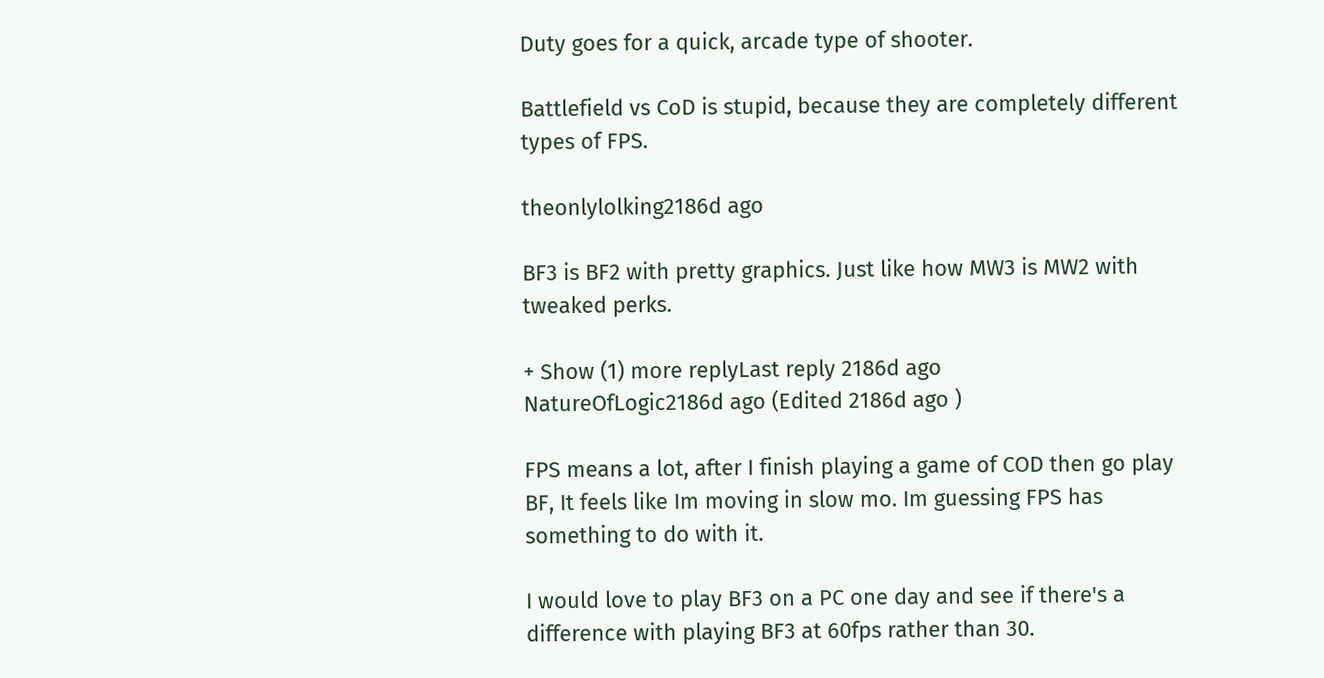Duty goes for a quick, arcade type of shooter.

Battlefield vs CoD is stupid, because they are completely different types of FPS.

theonlylolking2186d ago

BF3 is BF2 with pretty graphics. Just like how MW3 is MW2 with tweaked perks.

+ Show (1) more replyLast reply 2186d ago
NatureOfLogic2186d ago (Edited 2186d ago )

FPS means a lot, after I finish playing a game of COD then go play BF, It feels like Im moving in slow mo. Im guessing FPS has something to do with it.

I would love to play BF3 on a PC one day and see if there's a difference with playing BF3 at 60fps rather than 30.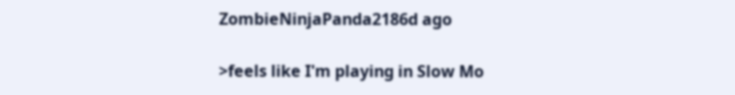ZombieNinjaPanda2186d ago

>feels like I'm playing in Slow Mo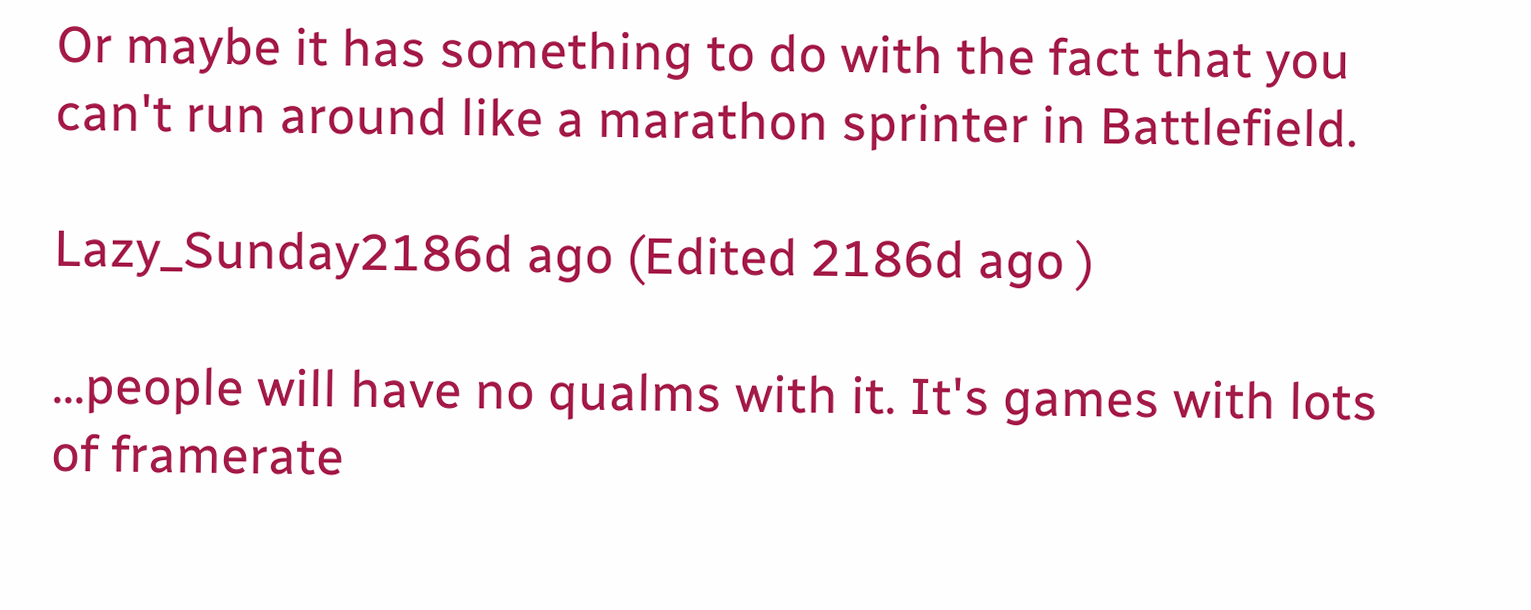Or maybe it has something to do with the fact that you can't run around like a marathon sprinter in Battlefield.

Lazy_Sunday2186d ago (Edited 2186d ago )

...people will have no qualms with it. It's games with lots of framerate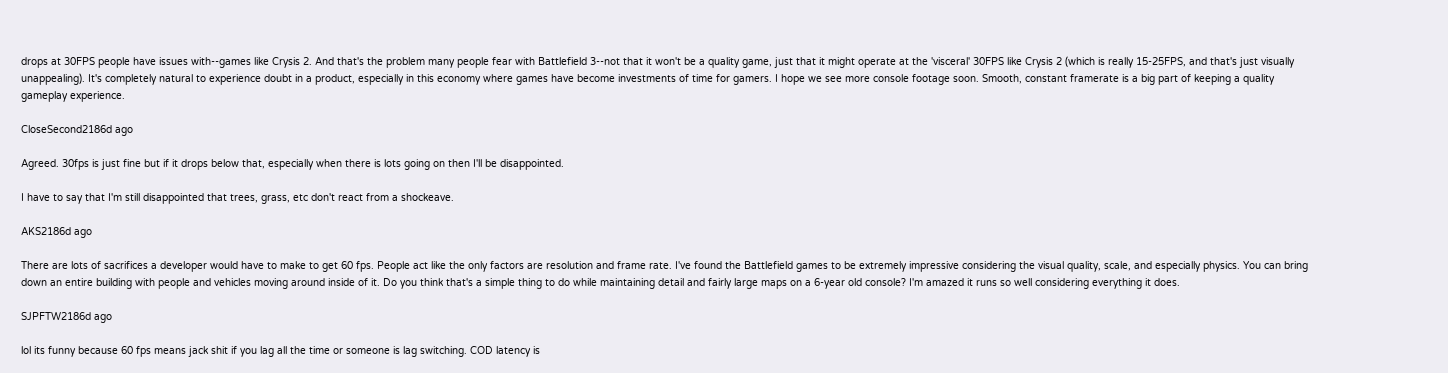drops at 30FPS people have issues with--games like Crysis 2. And that's the problem many people fear with Battlefield 3--not that it won't be a quality game, just that it might operate at the 'visceral' 30FPS like Crysis 2 (which is really 15-25FPS, and that's just visually unappealing). It's completely natural to experience doubt in a product, especially in this economy where games have become investments of time for gamers. I hope we see more console footage soon. Smooth, constant framerate is a big part of keeping a quality gameplay experience.

CloseSecond2186d ago

Agreed. 30fps is just fine but if it drops below that, especially when there is lots going on then I'll be disappointed.

I have to say that I'm still disappointed that trees, grass, etc don't react from a shockeave.

AKS2186d ago

There are lots of sacrifices a developer would have to make to get 60 fps. People act like the only factors are resolution and frame rate. I've found the Battlefield games to be extremely impressive considering the visual quality, scale, and especially physics. You can bring down an entire building with people and vehicles moving around inside of it. Do you think that's a simple thing to do while maintaining detail and fairly large maps on a 6-year old console? I'm amazed it runs so well considering everything it does.

SJPFTW2186d ago

lol its funny because 60 fps means jack shit if you lag all the time or someone is lag switching. COD latency is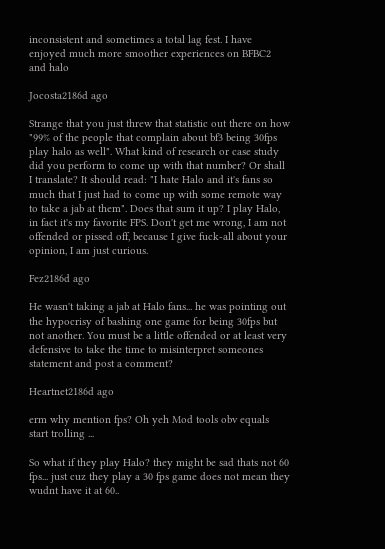inconsistent and sometimes a total lag fest. I have enjoyed much more smoother experiences on BFBC2 and halo

Jocosta2186d ago

Strange that you just threw that statistic out there on how "99% of the people that complain about bf3 being 30fps play halo as well". What kind of research or case study did you perform to come up with that number? Or shall I translate? It should read: "I hate Halo and it's fans so much that I just had to come up with some remote way to take a jab at them". Does that sum it up? I play Halo, in fact it's my favorite FPS. Don't get me wrong, I am not offended or pissed off, because I give fuck-all about your opinion, I am just curious.

Fez2186d ago

He wasn't taking a jab at Halo fans... he was pointing out the hypocrisy of bashing one game for being 30fps but not another. You must be a little offended or at least very defensive to take the time to misinterpret someones statement and post a comment?

Heartnet2186d ago

erm why mention fps? Oh yeh Mod tools obv equals start trolling ...

So what if they play Halo? they might be sad thats not 60 fps... just cuz they play a 30 fps game does not mean they wudnt have it at 60..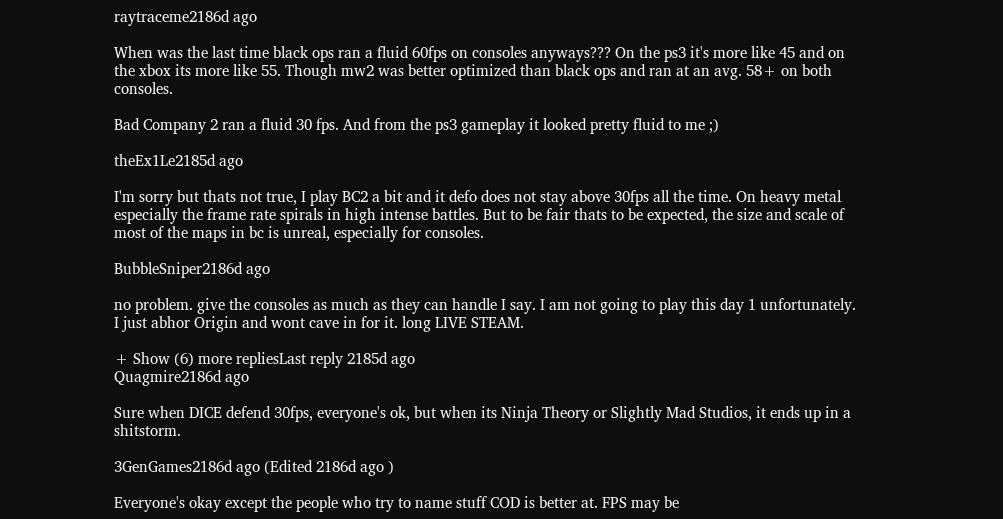raytraceme2186d ago

When was the last time black ops ran a fluid 60fps on consoles anyways??? On the ps3 it's more like 45 and on the xbox its more like 55. Though mw2 was better optimized than black ops and ran at an avg. 58+ on both consoles.

Bad Company 2 ran a fluid 30 fps. And from the ps3 gameplay it looked pretty fluid to me ;)

theEx1Le2185d ago

I'm sorry but thats not true, I play BC2 a bit and it defo does not stay above 30fps all the time. On heavy metal especially the frame rate spirals in high intense battles. But to be fair thats to be expected, the size and scale of most of the maps in bc is unreal, especially for consoles.

BubbleSniper2186d ago

no problem. give the consoles as much as they can handle I say. I am not going to play this day 1 unfortunately. I just abhor Origin and wont cave in for it. long LIVE STEAM.

+ Show (6) more repliesLast reply 2185d ago
Quagmire2186d ago

Sure when DICE defend 30fps, everyone's ok, but when its Ninja Theory or Slightly Mad Studios, it ends up in a shitstorm.

3GenGames2186d ago (Edited 2186d ago )

Everyone's okay except the people who try to name stuff COD is better at. FPS may be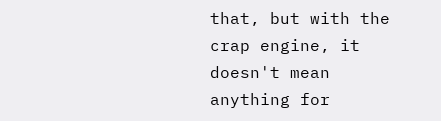that, but with the crap engine, it doesn't mean anything for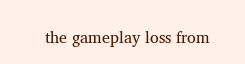the gameplay loss from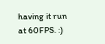having it run at 60FPS. :)